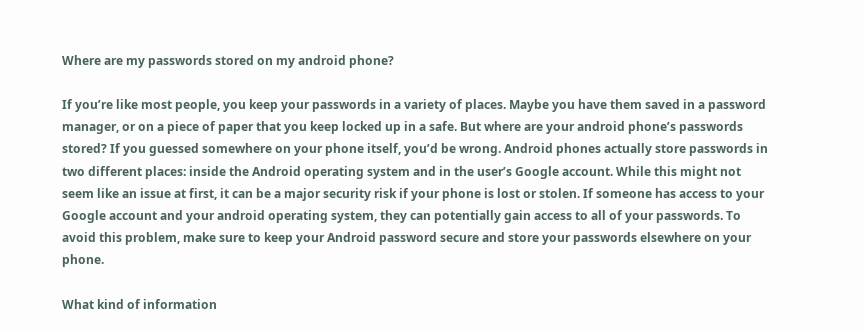Where are my passwords stored on my android phone?

If you’re like most people, you keep your passwords in a variety of places. Maybe you have them saved in a password manager, or on a piece of paper that you keep locked up in a safe. But where are your android phone’s passwords stored? If you guessed somewhere on your phone itself, you’d be wrong. Android phones actually store passwords in two different places: inside the Android operating system and in the user’s Google account. While this might not seem like an issue at first, it can be a major security risk if your phone is lost or stolen. If someone has access to your Google account and your android operating system, they can potentially gain access to all of your passwords. To avoid this problem, make sure to keep your Android password secure and store your passwords elsewhere on your phone.

What kind of information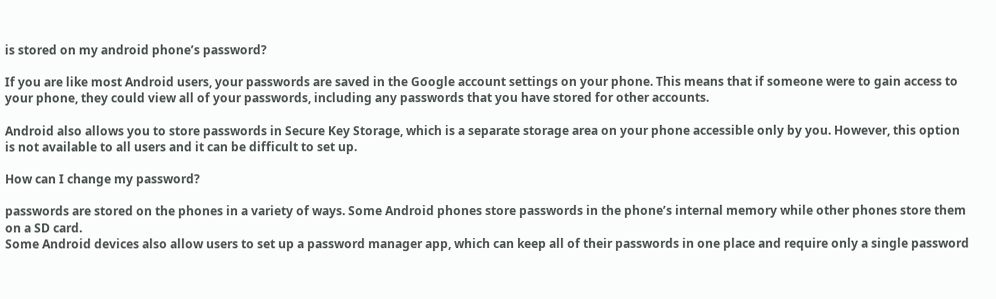is stored on my android phone’s password?

If you are like most Android users, your passwords are saved in the Google account settings on your phone. This means that if someone were to gain access to your phone, they could view all of your passwords, including any passwords that you have stored for other accounts.

Android also allows you to store passwords in Secure Key Storage, which is a separate storage area on your phone accessible only by you. However, this option is not available to all users and it can be difficult to set up.

How can I change my password?

passwords are stored on the phones in a variety of ways. Some Android phones store passwords in the phone’s internal memory while other phones store them on a SD card.
Some Android devices also allow users to set up a password manager app, which can keep all of their passwords in one place and require only a single password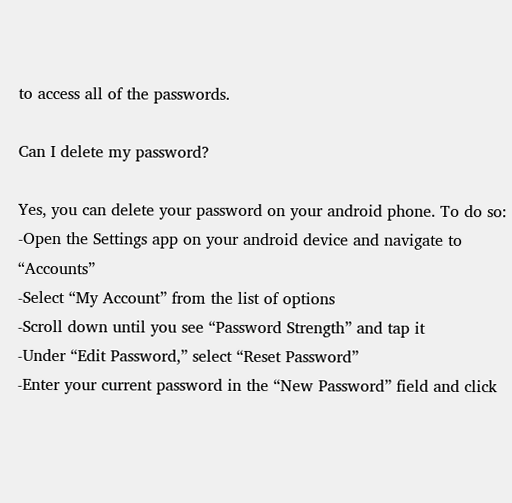to access all of the passwords.

Can I delete my password?

Yes, you can delete your password on your android phone. To do so:
-Open the Settings app on your android device and navigate to “Accounts”
-Select “My Account” from the list of options
-Scroll down until you see “Password Strength” and tap it
-Under “Edit Password,” select “Reset Password”
-Enter your current password in the “New Password” field and click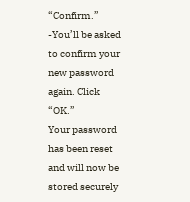“Confirm.”
-You’ll be asked to confirm your new password again. Click “OK.”
Your password has been reset and will now be stored securely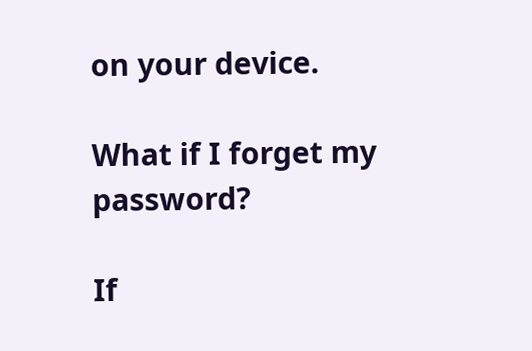on your device.

What if I forget my password?

If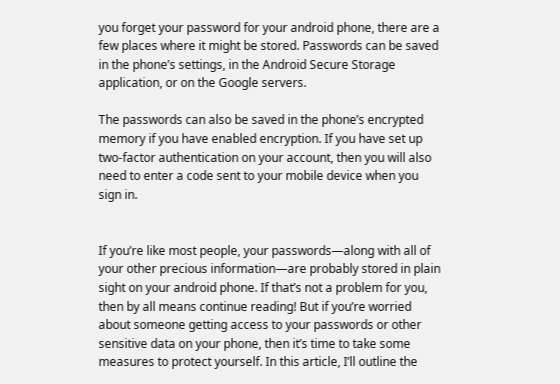you forget your password for your android phone, there are a few places where it might be stored. Passwords can be saved in the phone’s settings, in the Android Secure Storage application, or on the Google servers.

The passwords can also be saved in the phone’s encrypted memory if you have enabled encryption. If you have set up two-factor authentication on your account, then you will also need to enter a code sent to your mobile device when you sign in.


If you’re like most people, your passwords—along with all of your other precious information—are probably stored in plain sight on your android phone. If that’s not a problem for you, then by all means continue reading! But if you’re worried about someone getting access to your passwords or other sensitive data on your phone, then it’s time to take some measures to protect yourself. In this article, I’ll outline the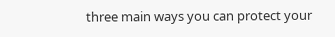three main ways you can protect your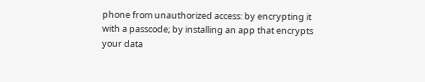phone from unauthorized access: by encrypting it with a passcode; by installing an app that encrypts your data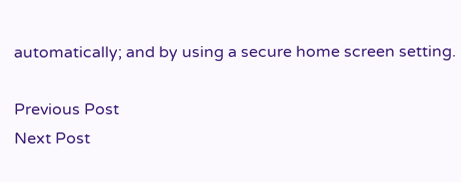automatically; and by using a secure home screen setting.

Previous Post
Next Post